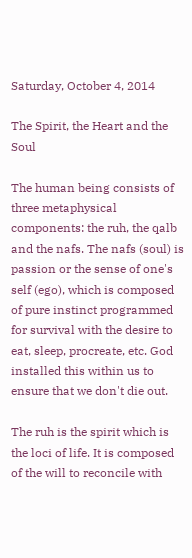Saturday, October 4, 2014

The Spirit, the Heart and the Soul

The human being consists of three metaphysical components: the ruh, the qalb and the nafs. The nafs (soul) is passion or the sense of one's self (ego), which is composed of pure instinct programmed for survival with the desire to eat, sleep, procreate, etc. God installed this within us to ensure that we don't die out.

The ruh is the spirit which is the loci of life. It is composed of the will to reconcile with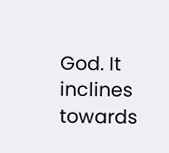God. It inclines towards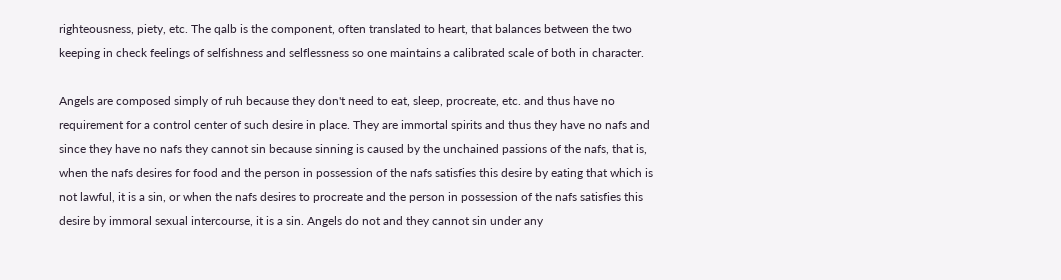righteousness, piety, etc. The qalb is the component, often translated to heart, that balances between the two keeping in check feelings of selfishness and selflessness so one maintains a calibrated scale of both in character.

Angels are composed simply of ruh because they don't need to eat, sleep, procreate, etc. and thus have no requirement for a control center of such desire in place. They are immortal spirits and thus they have no nafs and since they have no nafs they cannot sin because sinning is caused by the unchained passions of the nafs, that is, when the nafs desires for food and the person in possession of the nafs satisfies this desire by eating that which is not lawful, it is a sin, or when the nafs desires to procreate and the person in possession of the nafs satisfies this desire by immoral sexual intercourse, it is a sin. Angels do not and they cannot sin under any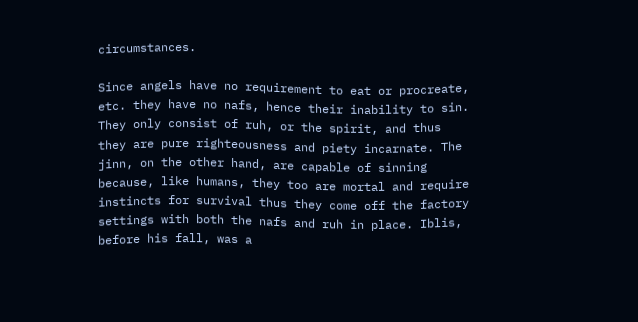circumstances.

Since angels have no requirement to eat or procreate, etc. they have no nafs, hence their inability to sin. They only consist of ruh, or the spirit, and thus they are pure righteousness and piety incarnate. The jinn, on the other hand, are capable of sinning because, like humans, they too are mortal and require instincts for survival thus they come off the factory settings with both the nafs and ruh in place. Iblis, before his fall, was a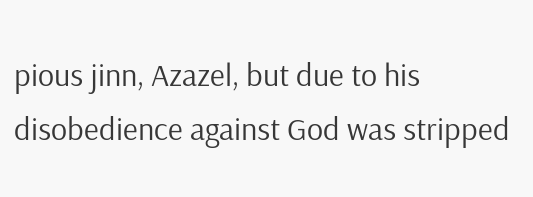pious jinn, Azazel, but due to his disobedience against God was stripped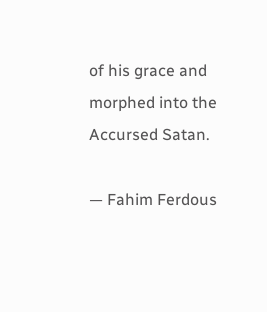of his grace and morphed into the Accursed Satan.

— Fahim Ferdous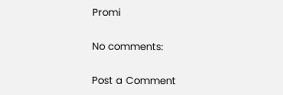Promi

No comments:

Post a Comment